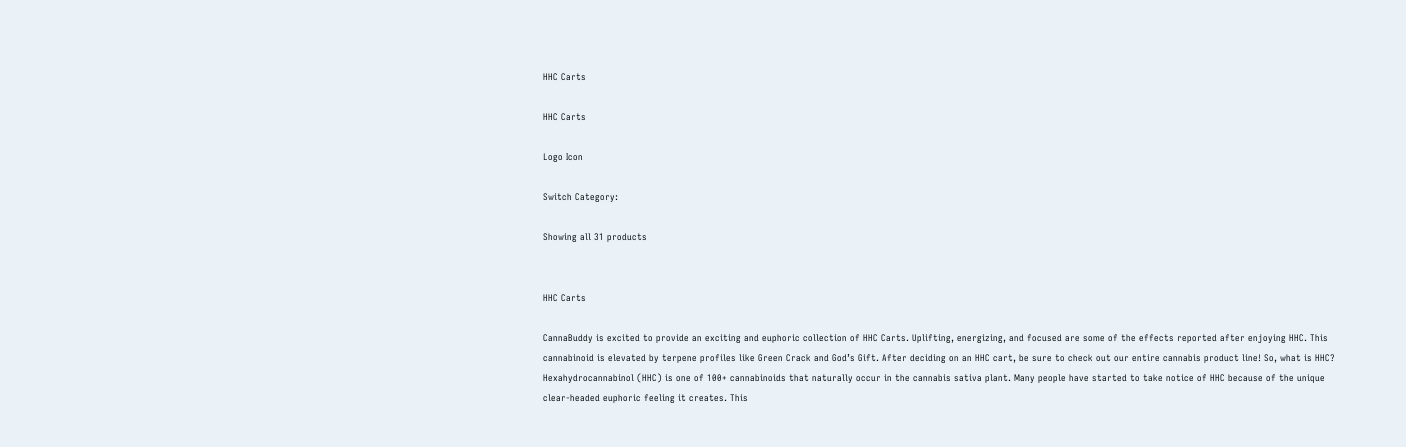HHC Carts

HHC Carts

Logo Icon

Switch Category:

Showing all 31 products


HHC Carts

CannaBuddy is excited to provide an exciting and euphoric collection of HHC Carts. Uplifting, energizing, and focused are some of the effects reported after enjoying HHC. This cannabinoid is elevated by terpene profiles like Green Crack and God’s Gift. After deciding on an HHC cart, be sure to check out our entire cannabis product line! So, what is HHC? Hexahydrocannabinol (HHC) is one of 100+ cannabinoids that naturally occur in the cannabis sativa plant. Many people have started to take notice of HHC because of the unique clear-headed euphoric feeling it creates. This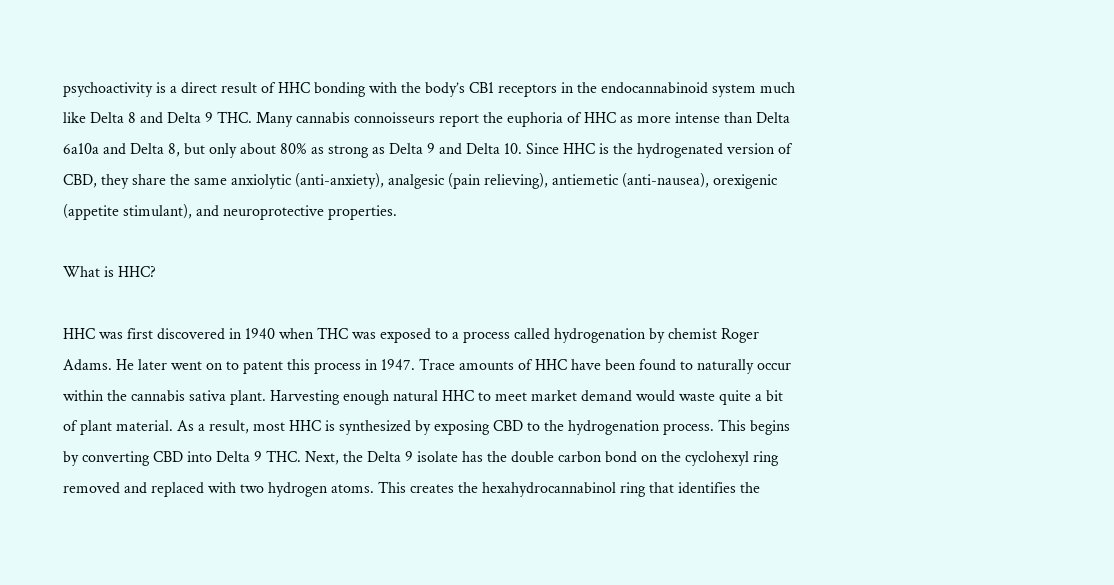psychoactivity is a direct result of HHC bonding with the body’s CB1 receptors in the endocannabinoid system much like Delta 8 and Delta 9 THC. Many cannabis connoisseurs report the euphoria of HHC as more intense than Delta 6a10a and Delta 8, but only about 80% as strong as Delta 9 and Delta 10. Since HHC is the hydrogenated version of CBD, they share the same anxiolytic (anti-anxiety), analgesic (pain relieving), antiemetic (anti-nausea), orexigenic (appetite stimulant), and neuroprotective properties.

What is HHC?

HHC was first discovered in 1940 when THC was exposed to a process called hydrogenation by chemist Roger Adams. He later went on to patent this process in 1947. Trace amounts of HHC have been found to naturally occur within the cannabis sativa plant. Harvesting enough natural HHC to meet market demand would waste quite a bit of plant material. As a result, most HHC is synthesized by exposing CBD to the hydrogenation process. This begins by converting CBD into Delta 9 THC. Next, the Delta 9 isolate has the double carbon bond on the cyclohexyl ring removed and replaced with two hydrogen atoms. This creates the hexahydrocannabinol ring that identifies the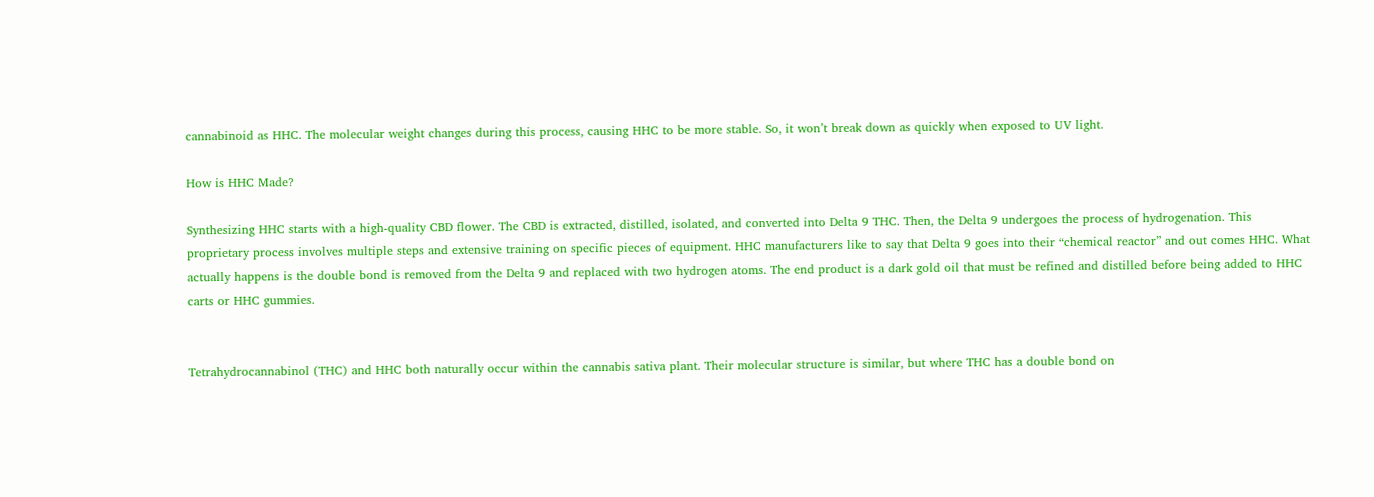cannabinoid as HHC. The molecular weight changes during this process, causing HHC to be more stable. So, it won’t break down as quickly when exposed to UV light.

How is HHC Made?

Synthesizing HHC starts with a high-quality CBD flower. The CBD is extracted, distilled, isolated, and converted into Delta 9 THC. Then, the Delta 9 undergoes the process of hydrogenation. This proprietary process involves multiple steps and extensive training on specific pieces of equipment. HHC manufacturers like to say that Delta 9 goes into their “chemical reactor” and out comes HHC. What actually happens is the double bond is removed from the Delta 9 and replaced with two hydrogen atoms. The end product is a dark gold oil that must be refined and distilled before being added to HHC carts or HHC gummies.


Tetrahydrocannabinol (THC) and HHC both naturally occur within the cannabis sativa plant. Their molecular structure is similar, but where THC has a double bond on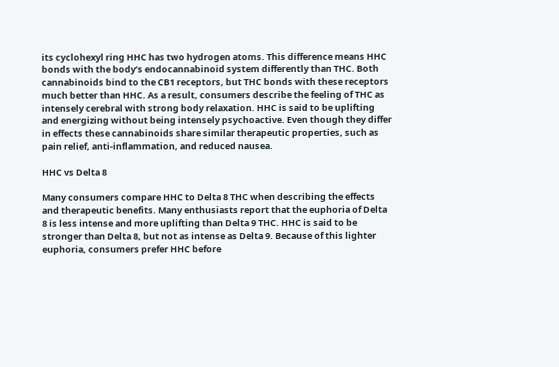its cyclohexyl ring HHC has two hydrogen atoms. This difference means HHC bonds with the body’s endocannabinoid system differently than THC. Both cannabinoids bind to the CB1 receptors, but THC bonds with these receptors much better than HHC. As a result, consumers describe the feeling of THC as intensely cerebral with strong body relaxation. HHC is said to be uplifting and energizing without being intensely psychoactive. Even though they differ in effects these cannabinoids share similar therapeutic properties, such as pain relief, anti-inflammation, and reduced nausea.

HHC vs Delta 8

Many consumers compare HHC to Delta 8 THC when describing the effects and therapeutic benefits. Many enthusiasts report that the euphoria of Delta 8 is less intense and more uplifting than Delta 9 THC. HHC is said to be stronger than Delta 8, but not as intense as Delta 9. Because of this lighter euphoria, consumers prefer HHC before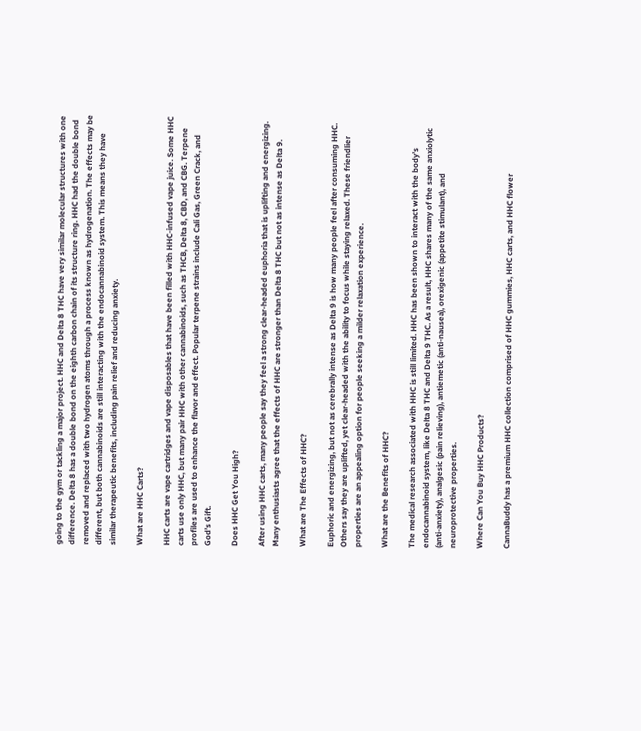going to the gym or tackling a major project. HHC and Delta 8 THC have very similar molecular structures with one difference. Delta 8 has a double bond on the eighth carbon chain of its structure ring. HHC had the double bond removed and replaced with two hydrogen atoms through a process known as hydrogenation. The effects may be different, but both cannabinoids are still interacting with the endocannabinoid system. This means they have similar therapeutic benefits, including pain relief and reducing anxiety.

What are HHC Carts?

HHC carts are vape cartridges and vape disposables that have been filled with HHC-infused vape juice. Some HHC carts use only HHC, but many pair HHC with other cannabinoids, such as THCB, Delta 8, CBD, and CBG. Terpene profiles are used to enhance the flavor and effect. Popular terpene strains include Cali Gas, Green Crack, and God’s Gift.

Does HHC Get You High?

After using HHC carts, many people say they feel a strong clear-headed euphoria that is uplifting and energizing. Many enthusiasts agree that the effects of HHC are stronger than Delta 8 THC but not as intense as Delta 9.

What are The Effects of HHC?

Euphoric and energizing, but not as cerebrally intense as Delta 9 is how many people feel after consuming HHC. Others say they are uplifted, yet clear-headed with the ability to focus while staying relaxed. These friendlier properties are an appealing option for people seeking a milder relaxation experience.

What are the Benefits of HHC?

The medical research associated with HHC is still limited. HHC has been shown to interact with the body’s endocannabinoid system, like Delta 8 THC and Delta 9 THC. As a result, HHC shares many of the same anxiolytic (anti-anxiety), analgesic (pain relieving), antiemetic (anti-nausea), orexigenic (appetite stimulant), and neuroprotective properties.

Where Can You Buy HHC Products?

CannaBuddy has a premium HHC collection comprised of HHC gummies, HHC carts, and HHC flower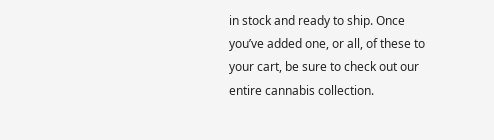in stock and ready to ship. Once you’ve added one, or all, of these to your cart, be sure to check out our entire cannabis collection.